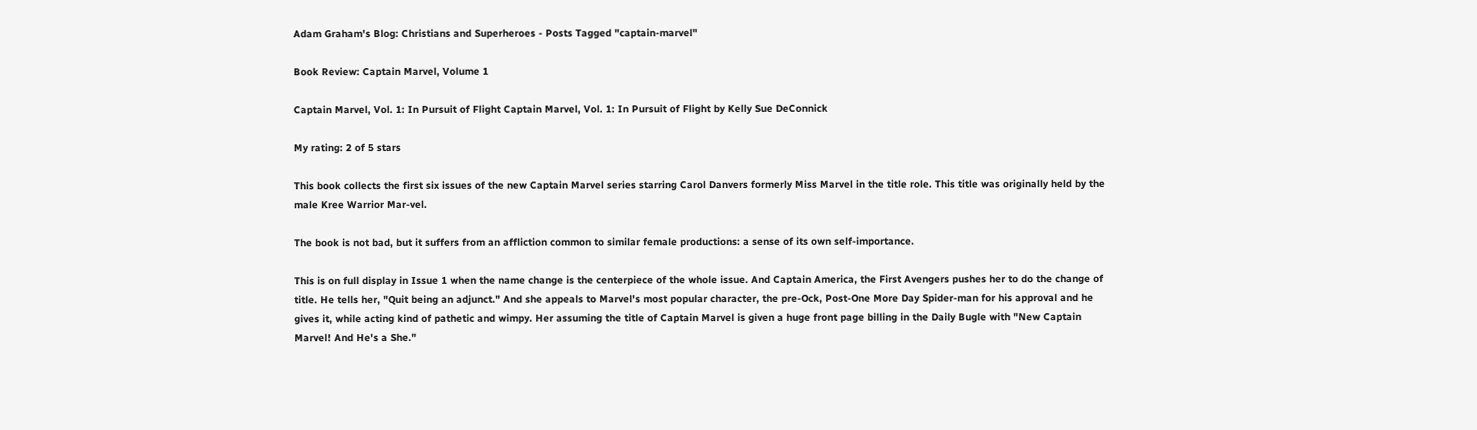Adam Graham's Blog: Christians and Superheroes - Posts Tagged "captain-marvel"

Book Review: Captain Marvel, Volume 1

Captain Marvel, Vol. 1: In Pursuit of Flight Captain Marvel, Vol. 1: In Pursuit of Flight by Kelly Sue DeConnick

My rating: 2 of 5 stars

This book collects the first six issues of the new Captain Marvel series starring Carol Danvers formerly Miss Marvel in the title role. This title was originally held by the male Kree Warrior Mar-vel.

The book is not bad, but it suffers from an affliction common to similar female productions: a sense of its own self-importance.

This is on full display in Issue 1 when the name change is the centerpiece of the whole issue. And Captain America, the First Avengers pushes her to do the change of title. He tells her, "Quit being an adjunct." And she appeals to Marvel's most popular character, the pre-Ock, Post-One More Day Spider-man for his approval and he gives it, while acting kind of pathetic and wimpy. Her assuming the title of Captain Marvel is given a huge front page billing in the Daily Bugle with "New Captain Marvel! And He's a She."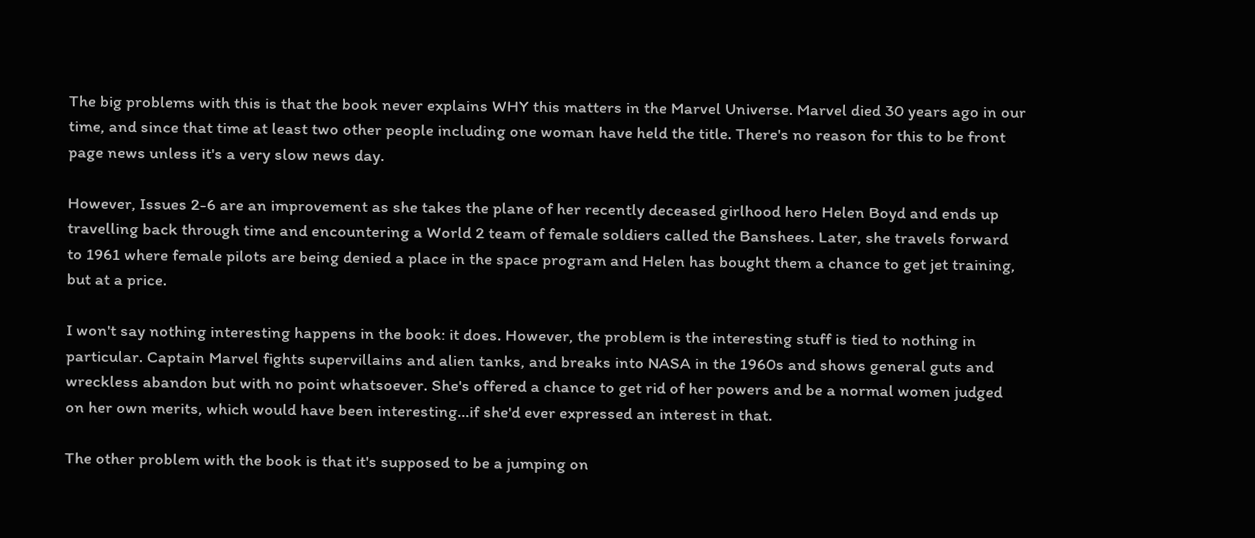The big problems with this is that the book never explains WHY this matters in the Marvel Universe. Marvel died 30 years ago in our time, and since that time at least two other people including one woman have held the title. There's no reason for this to be front page news unless it's a very slow news day.

However, Issues 2-6 are an improvement as she takes the plane of her recently deceased girlhood hero Helen Boyd and ends up travelling back through time and encountering a World 2 team of female soldiers called the Banshees. Later, she travels forward to 1961 where female pilots are being denied a place in the space program and Helen has bought them a chance to get jet training, but at a price.

I won't say nothing interesting happens in the book: it does. However, the problem is the interesting stuff is tied to nothing in particular. Captain Marvel fights supervillains and alien tanks, and breaks into NASA in the 1960s and shows general guts and wreckless abandon but with no point whatsoever. She's offered a chance to get rid of her powers and be a normal women judged on her own merits, which would have been interesting...if she'd ever expressed an interest in that.

The other problem with the book is that it's supposed to be a jumping on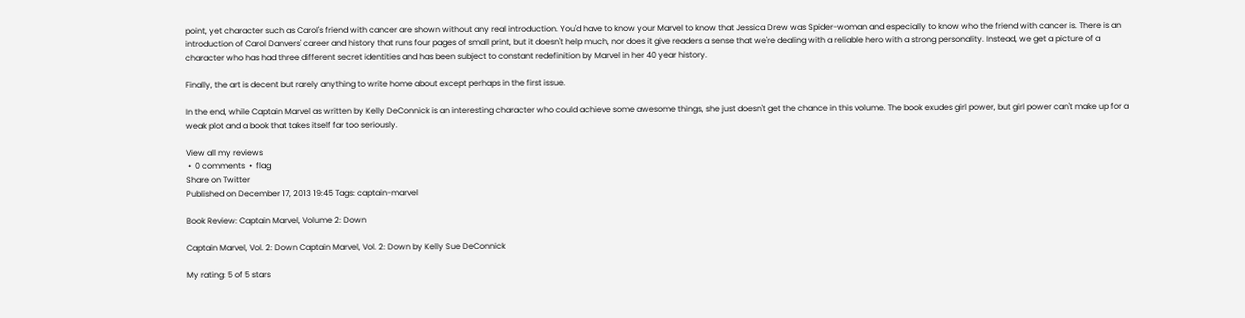point, yet character such as Carol's friend with cancer are shown without any real introduction. You'd have to know your Marvel to know that Jessica Drew was Spider-woman and especially to know who the friend with cancer is. There is an introduction of Carol Danvers' career and history that runs four pages of small print, but it doesn't help much, nor does it give readers a sense that we're dealing with a reliable hero with a strong personality. Instead, we get a picture of a character who has had three different secret identities and has been subject to constant redefinition by Marvel in her 40 year history.

Finally, the art is decent but rarely anything to write home about except perhaps in the first issue.

In the end, while Captain Marvel as written by Kelly DeConnick is an interesting character who could achieve some awesome things, she just doesn't get the chance in this volume. The book exudes girl power, but girl power can't make up for a weak plot and a book that takes itself far too seriously.

View all my reviews
 •  0 comments  •  flag
Share on Twitter
Published on December 17, 2013 19:45 Tags: captain-marvel

Book Review: Captain Marvel, Volume 2: Down

Captain Marvel, Vol. 2: Down Captain Marvel, Vol. 2: Down by Kelly Sue DeConnick

My rating: 5 of 5 stars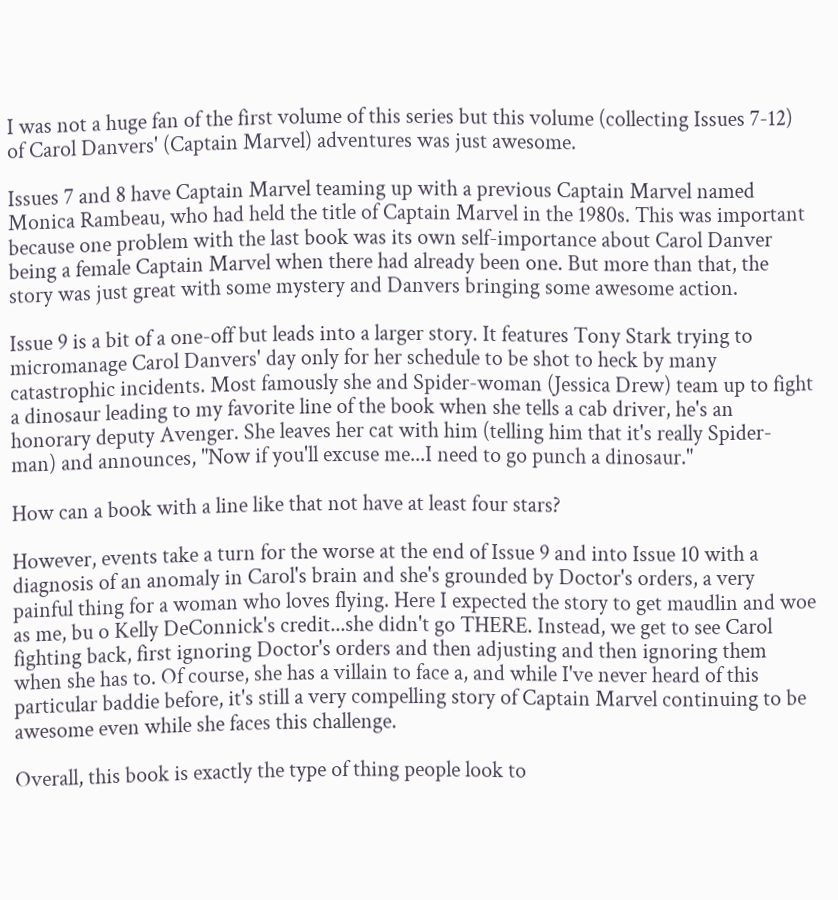I was not a huge fan of the first volume of this series but this volume (collecting Issues 7-12) of Carol Danvers' (Captain Marvel) adventures was just awesome.

Issues 7 and 8 have Captain Marvel teaming up with a previous Captain Marvel named Monica Rambeau, who had held the title of Captain Marvel in the 1980s. This was important because one problem with the last book was its own self-importance about Carol Danver being a female Captain Marvel when there had already been one. But more than that, the story was just great with some mystery and Danvers bringing some awesome action.

Issue 9 is a bit of a one-off but leads into a larger story. It features Tony Stark trying to micromanage Carol Danvers' day only for her schedule to be shot to heck by many catastrophic incidents. Most famously she and Spider-woman (Jessica Drew) team up to fight a dinosaur leading to my favorite line of the book when she tells a cab driver, he's an honorary deputy Avenger. She leaves her cat with him (telling him that it's really Spider-man) and announces, "Now if you'll excuse me...I need to go punch a dinosaur."

How can a book with a line like that not have at least four stars?

However, events take a turn for the worse at the end of Issue 9 and into Issue 10 with a diagnosis of an anomaly in Carol's brain and she's grounded by Doctor's orders, a very painful thing for a woman who loves flying. Here I expected the story to get maudlin and woe as me, bu o Kelly DeConnick's credit...she didn't go THERE. Instead, we get to see Carol fighting back, first ignoring Doctor's orders and then adjusting and then ignoring them when she has to. Of course, she has a villain to face a, and while I've never heard of this particular baddie before, it's still a very compelling story of Captain Marvel continuing to be awesome even while she faces this challenge.

Overall, this book is exactly the type of thing people look to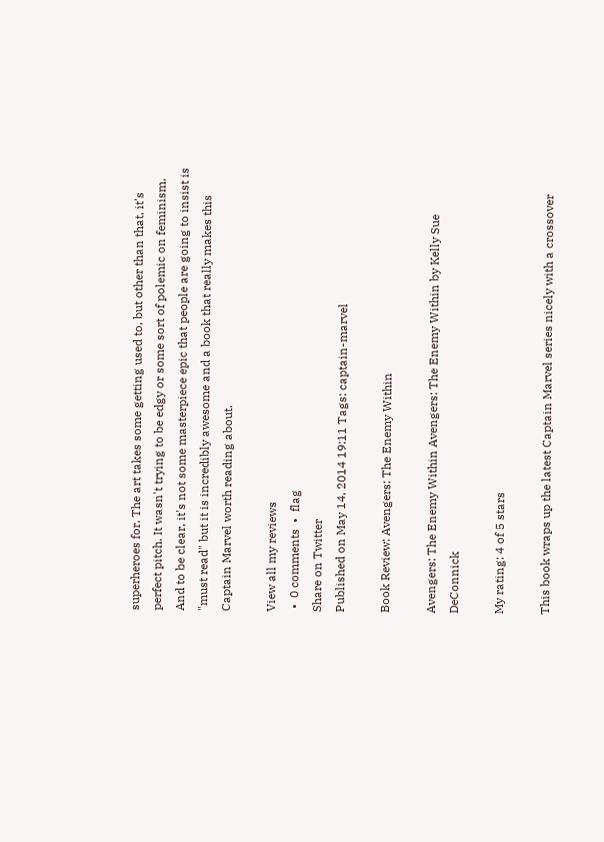superheroes for. The art takes some getting used to, but other than that, it's perfect pitch. It wasn't trying to be edgy or some sort of polemic on feminism. And to be clear, it's not some masterpiece epic that people are going to insist is "must read" but it is incredibly awesome and a book that really makes this Captain Marvel worth reading about.

View all my reviews
 •  0 comments  •  flag
Share on Twitter
Published on May 14, 2014 19:11 Tags: captain-marvel

Book Review: Avengers: The Enemy Within

Avengers: The Enemy Within Avengers: The Enemy Within by Kelly Sue DeConnick

My rating: 4 of 5 stars

This book wraps up the latest Captain Marvel series nicely with a crossover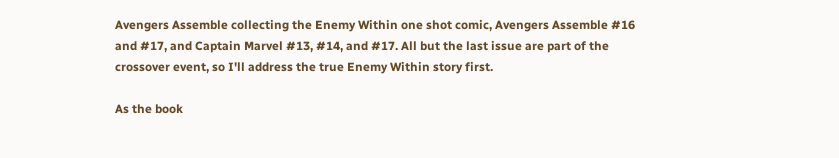Avengers Assemble collecting the Enemy Within one shot comic, Avengers Assemble #16 and #17, and Captain Marvel #13, #14, and #17. All but the last issue are part of the crossover event, so I'll address the true Enemy Within story first.

As the book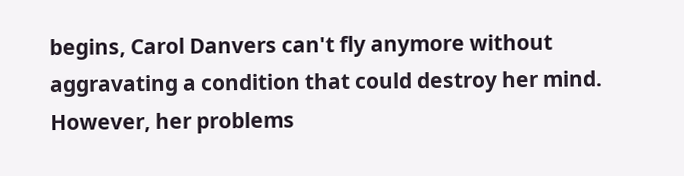begins, Carol Danvers can't fly anymore without aggravating a condition that could destroy her mind. However, her problems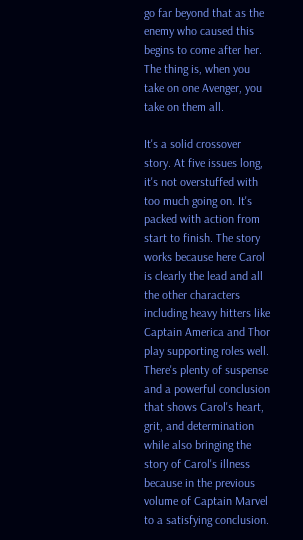go far beyond that as the enemy who caused this begins to come after her. The thing is, when you take on one Avenger, you take on them all.

It's a solid crossover story. At five issues long, it's not overstuffed with too much going on. It's packed with action from start to finish. The story works because here Carol is clearly the lead and all the other characters including heavy hitters like Captain America and Thor play supporting roles well. There's plenty of suspense and a powerful conclusion that shows Carol's heart, grit, and determination while also bringing the story of Carol's illness because in the previous volume of Captain Marvel to a satisfying conclusion.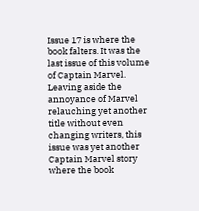Issue 17 is where the book falters. It was the last issue of this volume of Captain Marvel. Leaving aside the annoyance of Marvel relauching yet another title without even changing writers, this issue was yet another Captain Marvel story where the book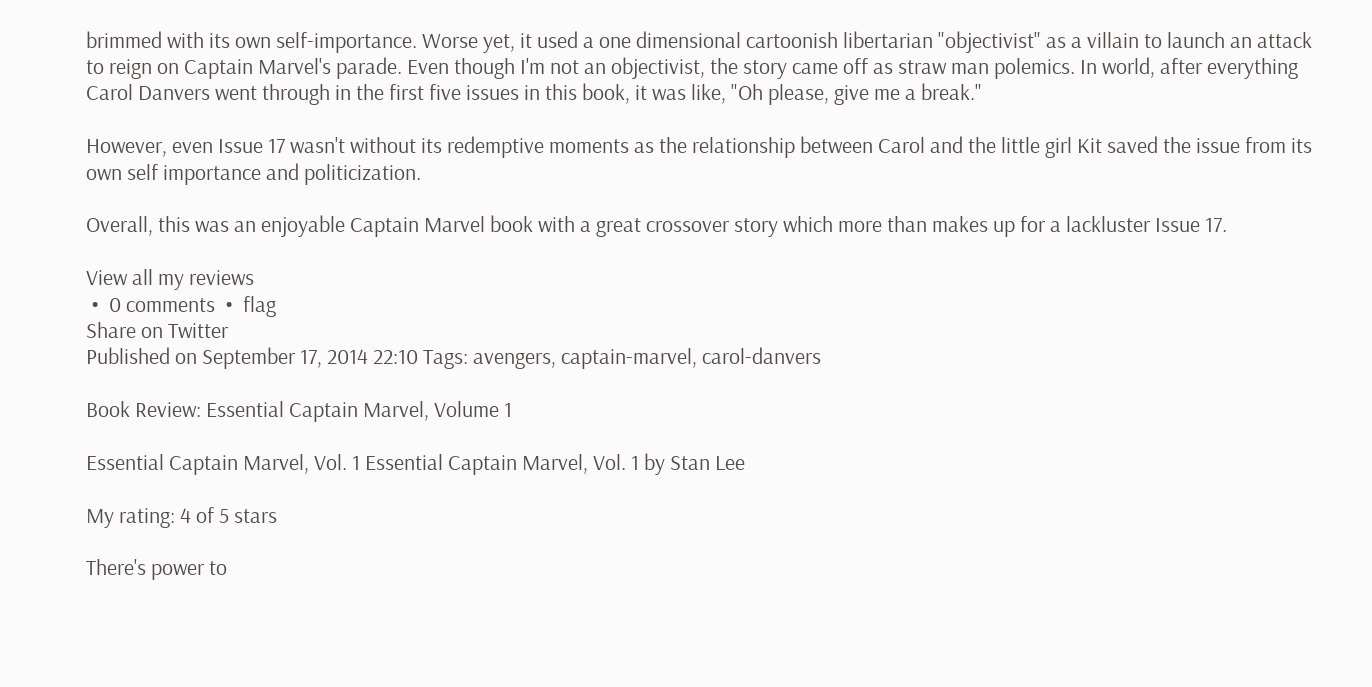brimmed with its own self-importance. Worse yet, it used a one dimensional cartoonish libertarian "objectivist" as a villain to launch an attack to reign on Captain Marvel's parade. Even though I'm not an objectivist, the story came off as straw man polemics. In world, after everything Carol Danvers went through in the first five issues in this book, it was like, "Oh please, give me a break."

However, even Issue 17 wasn't without its redemptive moments as the relationship between Carol and the little girl Kit saved the issue from its own self importance and politicization.

Overall, this was an enjoyable Captain Marvel book with a great crossover story which more than makes up for a lackluster Issue 17.

View all my reviews
 •  0 comments  •  flag
Share on Twitter
Published on September 17, 2014 22:10 Tags: avengers, captain-marvel, carol-danvers

Book Review: Essential Captain Marvel, Volume 1

Essential Captain Marvel, Vol. 1 Essential Captain Marvel, Vol. 1 by Stan Lee

My rating: 4 of 5 stars

There's power to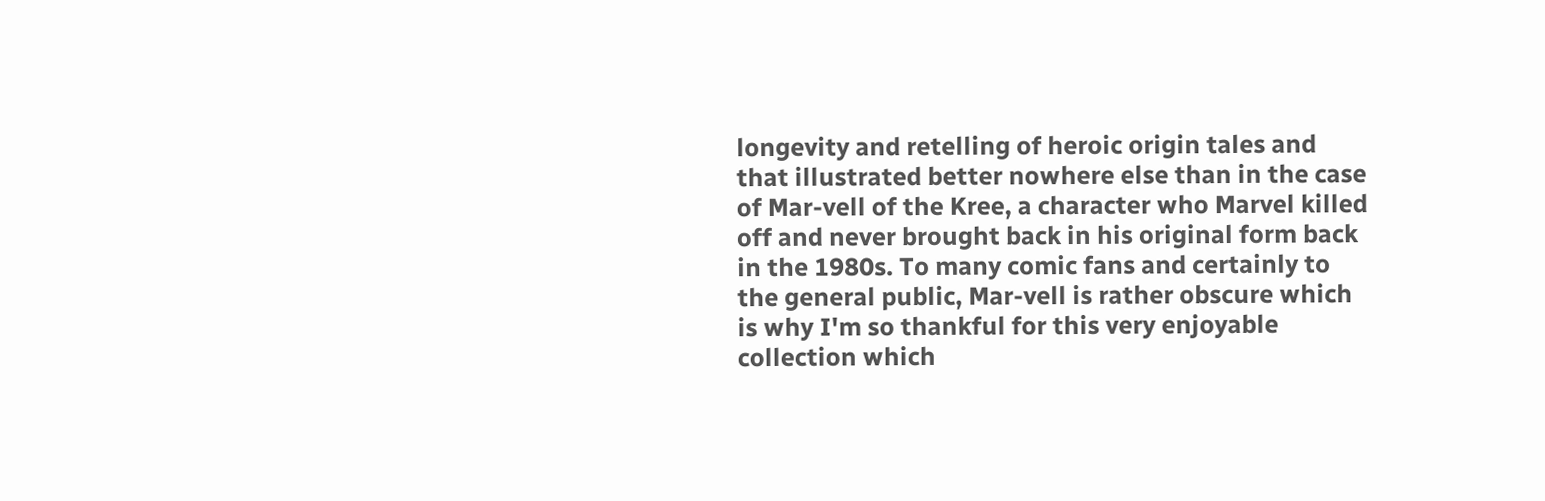longevity and retelling of heroic origin tales and that illustrated better nowhere else than in the case of Mar-vell of the Kree, a character who Marvel killed off and never brought back in his original form back in the 1980s. To many comic fans and certainly to the general public, Mar-vell is rather obscure which is why I'm so thankful for this very enjoyable collection which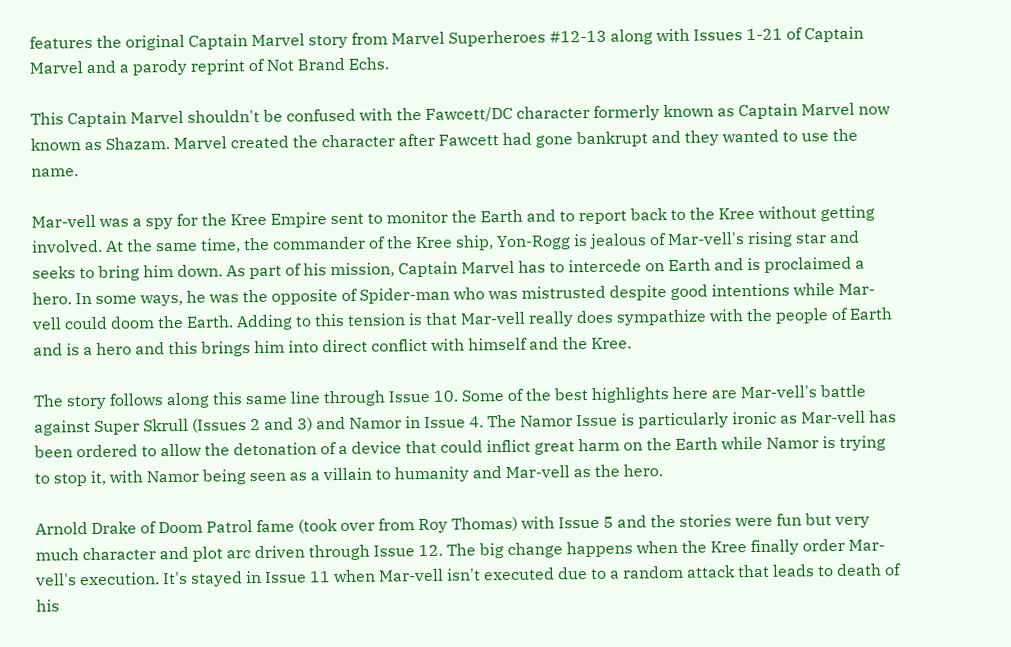features the original Captain Marvel story from Marvel Superheroes #12-13 along with Issues 1-21 of Captain Marvel and a parody reprint of Not Brand Echs.

This Captain Marvel shouldn't be confused with the Fawcett/DC character formerly known as Captain Marvel now known as Shazam. Marvel created the character after Fawcett had gone bankrupt and they wanted to use the name.

Mar-vell was a spy for the Kree Empire sent to monitor the Earth and to report back to the Kree without getting involved. At the same time, the commander of the Kree ship, Yon-Rogg is jealous of Mar-vell's rising star and seeks to bring him down. As part of his mission, Captain Marvel has to intercede on Earth and is proclaimed a hero. In some ways, he was the opposite of Spider-man who was mistrusted despite good intentions while Mar-vell could doom the Earth. Adding to this tension is that Mar-vell really does sympathize with the people of Earth and is a hero and this brings him into direct conflict with himself and the Kree.

The story follows along this same line through Issue 10. Some of the best highlights here are Mar-vell's battle against Super Skrull (Issues 2 and 3) and Namor in Issue 4. The Namor Issue is particularly ironic as Mar-vell has been ordered to allow the detonation of a device that could inflict great harm on the Earth while Namor is trying to stop it, with Namor being seen as a villain to humanity and Mar-vell as the hero.

Arnold Drake of Doom Patrol fame (took over from Roy Thomas) with Issue 5 and the stories were fun but very much character and plot arc driven through Issue 12. The big change happens when the Kree finally order Mar-vell's execution. It's stayed in Issue 11 when Mar-vell isn't executed due to a random attack that leads to death of his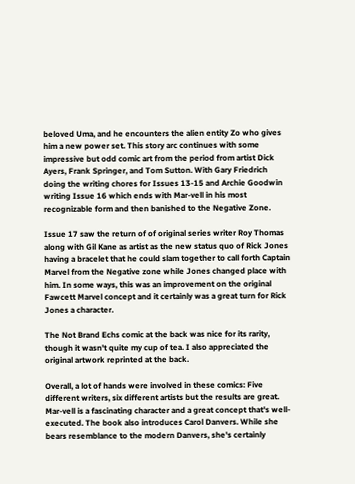beloved Uma, and he encounters the alien entity Zo who gives him a new power set. This story arc continues with some impressive but odd comic art from the period from artist Dick Ayers, Frank Springer, and Tom Sutton. With Gary Friedrich doing the writing chores for Issues 13-15 and Archie Goodwin writing Issue 16 which ends with Mar-vell in his most recognizable form and then banished to the Negative Zone.

Issue 17 saw the return of of original series writer Roy Thomas along with Gil Kane as artist as the new status quo of Rick Jones having a bracelet that he could slam together to call forth Captain Marvel from the Negative zone while Jones changed place with him. In some ways, this was an improvement on the original Fawcett Marvel concept and it certainly was a great turn for Rick Jones a character.

The Not Brand Echs comic at the back was nice for its rarity, though it wasn't quite my cup of tea. I also appreciated the original artwork reprinted at the back.

Overall, a lot of hands were involved in these comics: Five different writers, six different artists but the results are great. Mar-vell is a fascinating character and a great concept that's well-executed. The book also introduces Carol Danvers. While she bears resemblance to the modern Danvers, she's certainly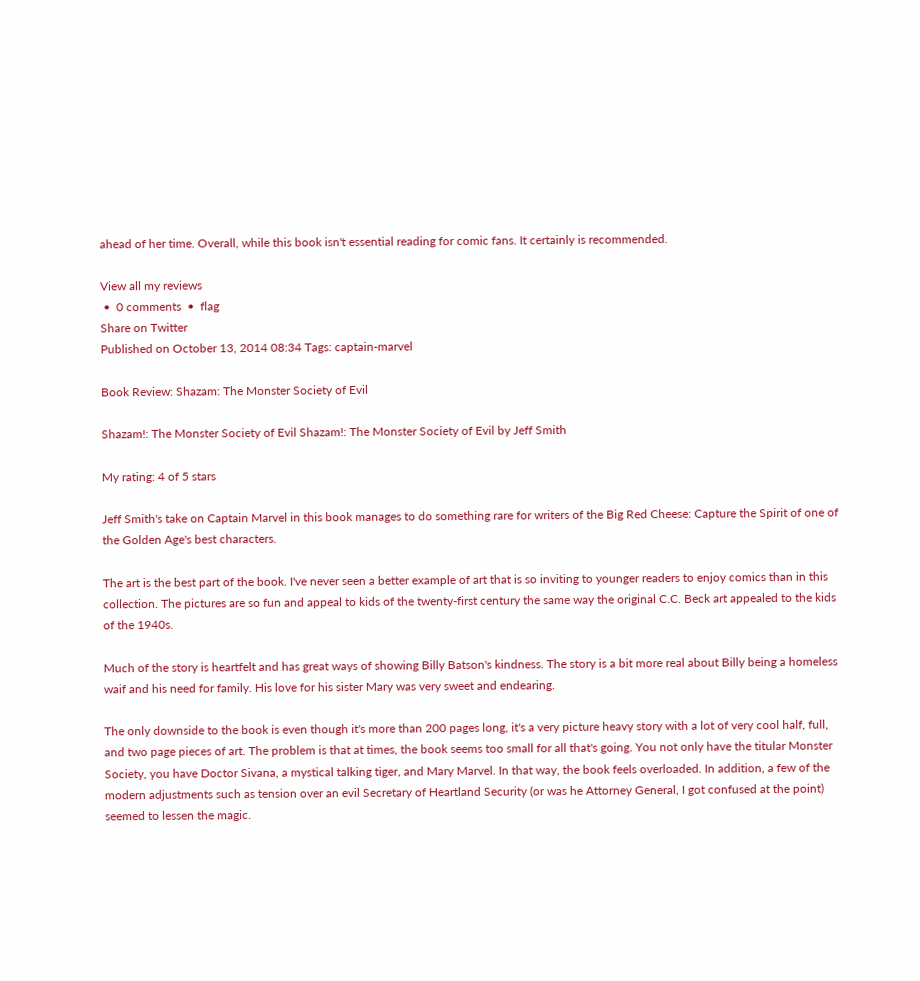ahead of her time. Overall, while this book isn't essential reading for comic fans. It certainly is recommended.

View all my reviews
 •  0 comments  •  flag
Share on Twitter
Published on October 13, 2014 08:34 Tags: captain-marvel

Book Review: Shazam: The Monster Society of Evil

Shazam!: The Monster Society of Evil Shazam!: The Monster Society of Evil by Jeff Smith

My rating: 4 of 5 stars

Jeff Smith's take on Captain Marvel in this book manages to do something rare for writers of the Big Red Cheese: Capture the Spirit of one of the Golden Age's best characters.

The art is the best part of the book. I've never seen a better example of art that is so inviting to younger readers to enjoy comics than in this collection. The pictures are so fun and appeal to kids of the twenty-first century the same way the original C.C. Beck art appealed to the kids of the 1940s.

Much of the story is heartfelt and has great ways of showing Billy Batson's kindness. The story is a bit more real about Billy being a homeless waif and his need for family. His love for his sister Mary was very sweet and endearing.

The only downside to the book is even though it's more than 200 pages long, it's a very picture heavy story with a lot of very cool half, full, and two page pieces of art. The problem is that at times, the book seems too small for all that's going. You not only have the titular Monster Society, you have Doctor Sivana, a mystical talking tiger, and Mary Marvel. In that way, the book feels overloaded. In addition, a few of the modern adjustments such as tension over an evil Secretary of Heartland Security (or was he Attorney General, I got confused at the point) seemed to lessen the magic.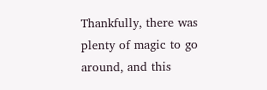Thankfully, there was plenty of magic to go around, and this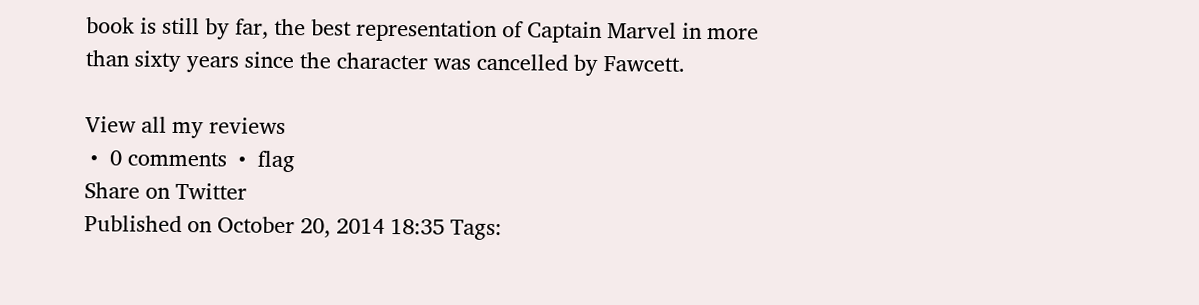book is still by far, the best representation of Captain Marvel in more than sixty years since the character was cancelled by Fawcett.

View all my reviews
 •  0 comments  •  flag
Share on Twitter
Published on October 20, 2014 18:35 Tags: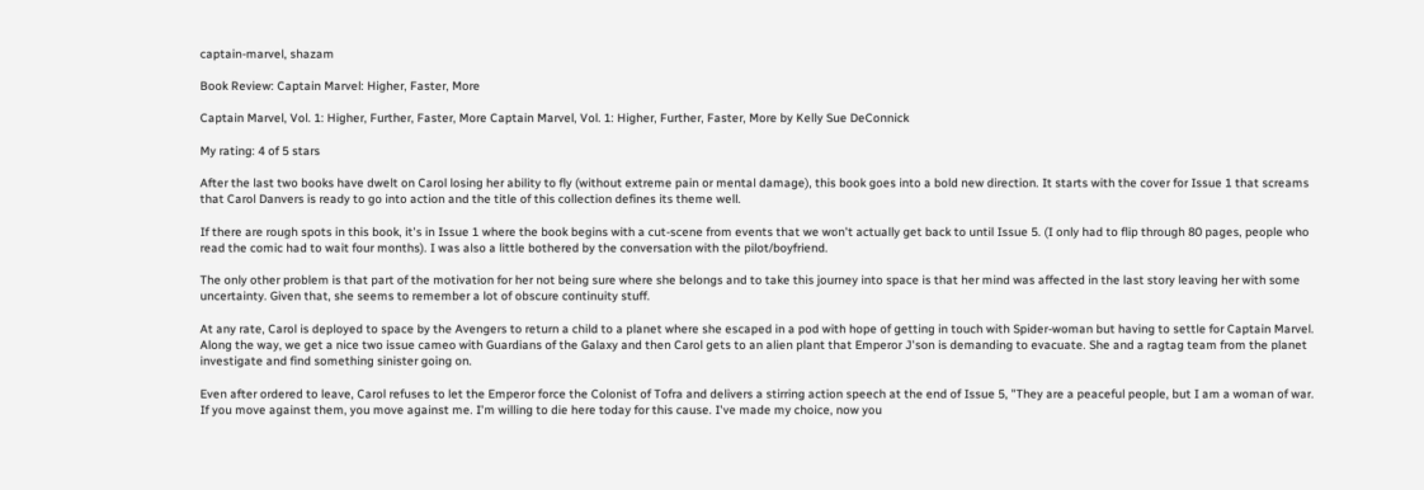captain-marvel, shazam

Book Review: Captain Marvel: Higher, Faster, More

Captain Marvel, Vol. 1: Higher, Further, Faster, More Captain Marvel, Vol. 1: Higher, Further, Faster, More by Kelly Sue DeConnick

My rating: 4 of 5 stars

After the last two books have dwelt on Carol losing her ability to fly (without extreme pain or mental damage), this book goes into a bold new direction. It starts with the cover for Issue 1 that screams that Carol Danvers is ready to go into action and the title of this collection defines its theme well.

If there are rough spots in this book, it's in Issue 1 where the book begins with a cut-scene from events that we won't actually get back to until Issue 5. (I only had to flip through 80 pages, people who read the comic had to wait four months). I was also a little bothered by the conversation with the pilot/boyfriend.

The only other problem is that part of the motivation for her not being sure where she belongs and to take this journey into space is that her mind was affected in the last story leaving her with some uncertainty. Given that, she seems to remember a lot of obscure continuity stuff.

At any rate, Carol is deployed to space by the Avengers to return a child to a planet where she escaped in a pod with hope of getting in touch with Spider-woman but having to settle for Captain Marvel. Along the way, we get a nice two issue cameo with Guardians of the Galaxy and then Carol gets to an alien plant that Emperor J'son is demanding to evacuate. She and a ragtag team from the planet investigate and find something sinister going on.

Even after ordered to leave, Carol refuses to let the Emperor force the Colonist of Tofra and delivers a stirring action speech at the end of Issue 5, "They are a peaceful people, but I am a woman of war. If you move against them, you move against me. I'm willing to die here today for this cause. I've made my choice, now you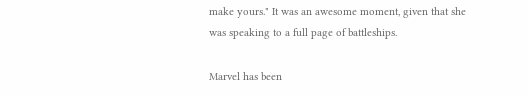make yours." It was an awesome moment, given that she was speaking to a full page of battleships.

Marvel has been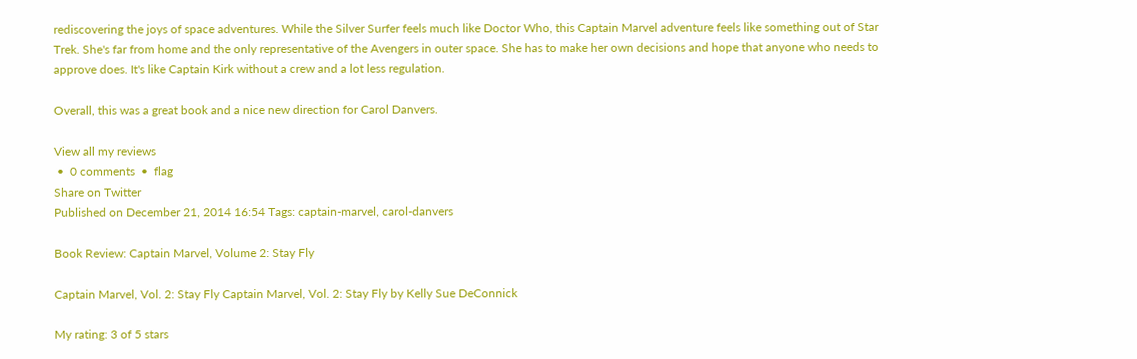rediscovering the joys of space adventures. While the Silver Surfer feels much like Doctor Who, this Captain Marvel adventure feels like something out of Star Trek. She's far from home and the only representative of the Avengers in outer space. She has to make her own decisions and hope that anyone who needs to approve does. It's like Captain Kirk without a crew and a lot less regulation.

Overall, this was a great book and a nice new direction for Carol Danvers.

View all my reviews
 •  0 comments  •  flag
Share on Twitter
Published on December 21, 2014 16:54 Tags: captain-marvel, carol-danvers

Book Review: Captain Marvel, Volume 2: Stay Fly

Captain Marvel, Vol. 2: Stay Fly Captain Marvel, Vol. 2: Stay Fly by Kelly Sue DeConnick

My rating: 3 of 5 stars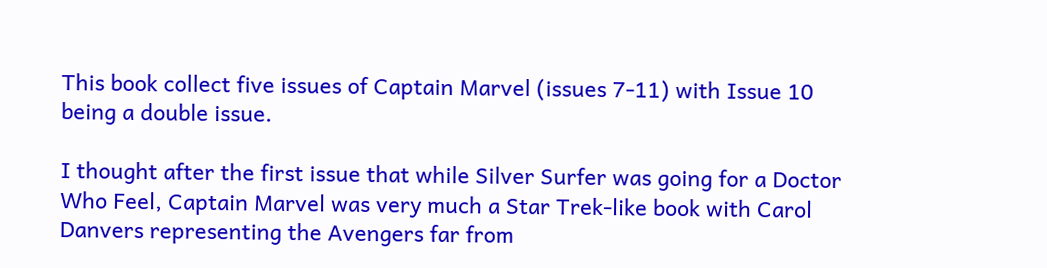This book collect five issues of Captain Marvel (issues 7-11) with Issue 10 being a double issue.

I thought after the first issue that while Silver Surfer was going for a Doctor Who Feel, Captain Marvel was very much a Star Trek-like book with Carol Danvers representing the Avengers far from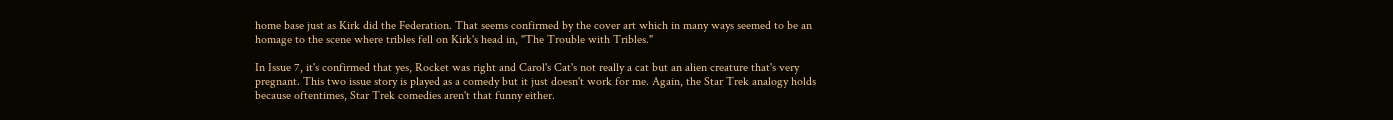home base just as Kirk did the Federation. That seems confirmed by the cover art which in many ways seemed to be an homage to the scene where tribles fell on Kirk's head in, "The Trouble with Tribles."

In Issue 7, it's confirmed that yes, Rocket was right and Carol's Cat's not really a cat but an alien creature that's very pregnant. This two issue story is played as a comedy but it just doesn't work for me. Again, the Star Trek analogy holds because oftentimes, Star Trek comedies aren't that funny either.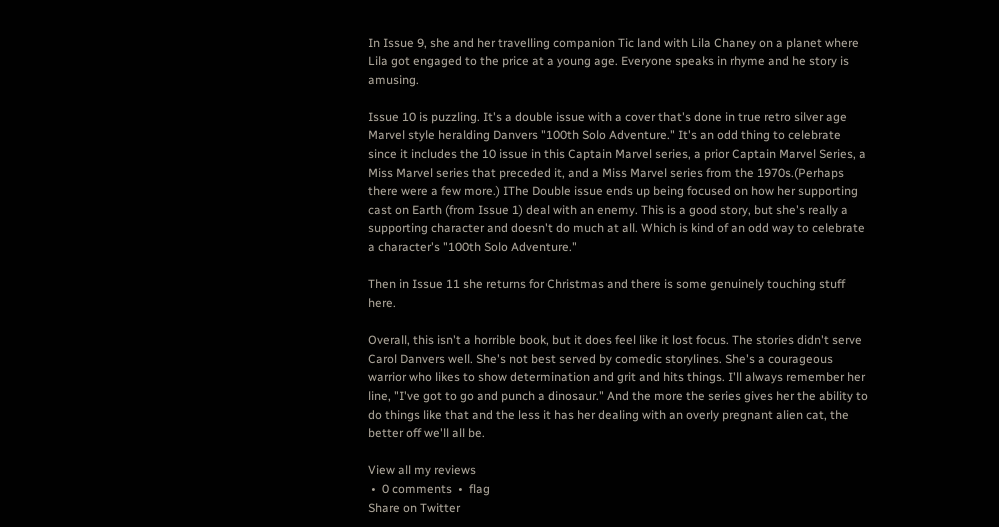In Issue 9, she and her travelling companion Tic land with Lila Chaney on a planet where Lila got engaged to the price at a young age. Everyone speaks in rhyme and he story is amusing.

Issue 10 is puzzling. It's a double issue with a cover that's done in true retro silver age Marvel style heralding Danvers "100th Solo Adventure." It's an odd thing to celebrate since it includes the 10 issue in this Captain Marvel series, a prior Captain Marvel Series, a Miss Marvel series that preceded it, and a Miss Marvel series from the 1970s.(Perhaps there were a few more.) IThe Double issue ends up being focused on how her supporting cast on Earth (from Issue 1) deal with an enemy. This is a good story, but she's really a supporting character and doesn't do much at all. Which is kind of an odd way to celebrate a character's "100th Solo Adventure."

Then in Issue 11 she returns for Christmas and there is some genuinely touching stuff here.

Overall, this isn't a horrible book, but it does feel like it lost focus. The stories didn't serve Carol Danvers well. She's not best served by comedic storylines. She's a courageous warrior who likes to show determination and grit and hits things. I'll always remember her line, "I've got to go and punch a dinosaur." And the more the series gives her the ability to do things like that and the less it has her dealing with an overly pregnant alien cat, the better off we'll all be.

View all my reviews
 •  0 comments  •  flag
Share on Twitter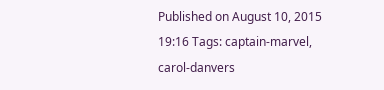Published on August 10, 2015 19:16 Tags: captain-marvel, carol-danvers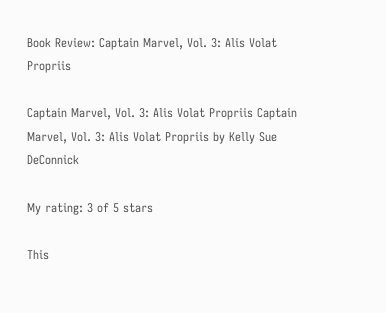Book Review: Captain Marvel, Vol. 3: Alis Volat Propriis

Captain Marvel, Vol. 3: Alis Volat Propriis Captain Marvel, Vol. 3: Alis Volat Propriis by Kelly Sue DeConnick

My rating: 3 of 5 stars

This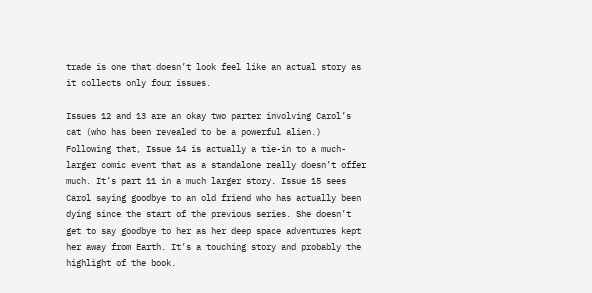trade is one that doesn’t look feel like an actual story as it collects only four issues.

Issues 12 and 13 are an okay two parter involving Carol’s cat (who has been revealed to be a powerful alien.) Following that, Issue 14 is actually a tie-in to a much-larger comic event that as a standalone really doesn’t offer much. It’s part 11 in a much larger story. Issue 15 sees Carol saying goodbye to an old friend who has actually been dying since the start of the previous series. She doesn’t get to say goodbye to her as her deep space adventures kept her away from Earth. It’s a touching story and probably the highlight of the book.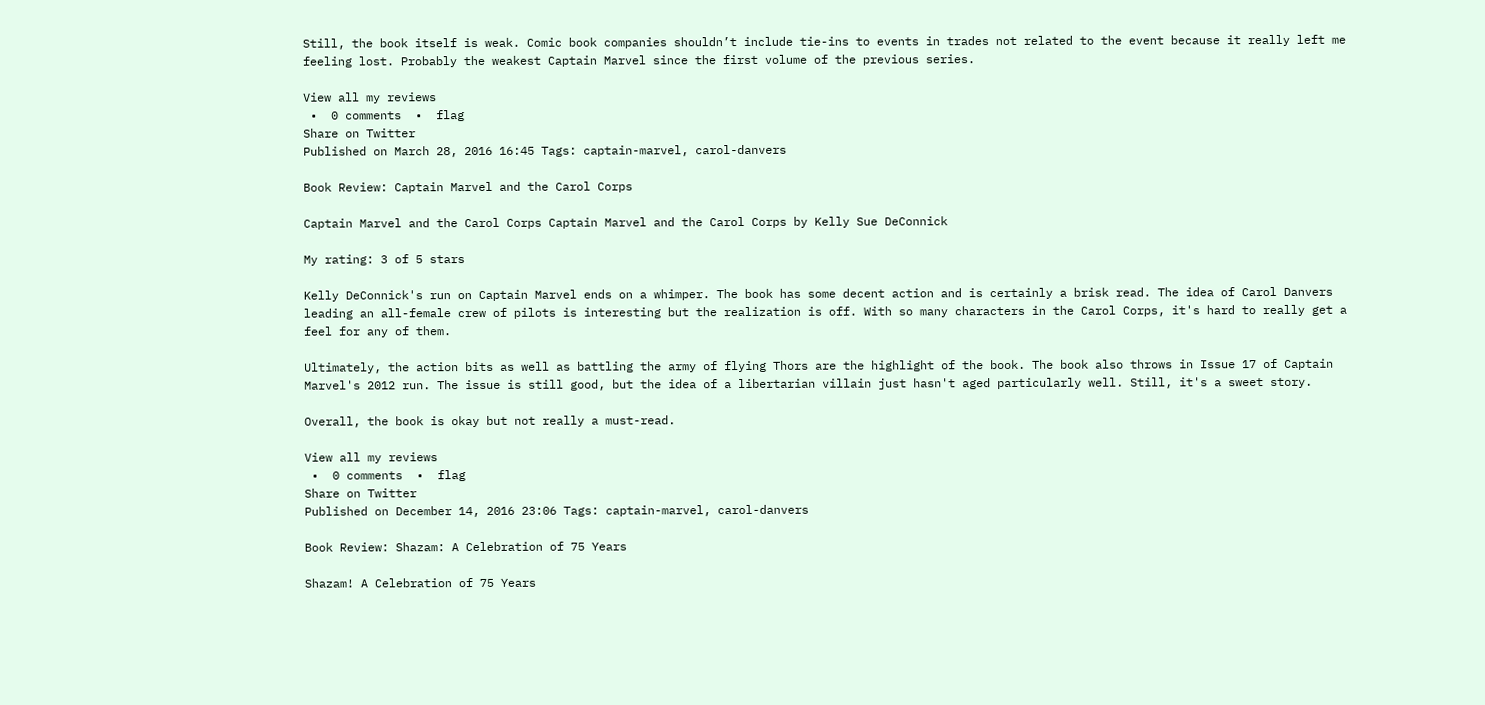Still, the book itself is weak. Comic book companies shouldn’t include tie-ins to events in trades not related to the event because it really left me feeling lost. Probably the weakest Captain Marvel since the first volume of the previous series.

View all my reviews
 •  0 comments  •  flag
Share on Twitter
Published on March 28, 2016 16:45 Tags: captain-marvel, carol-danvers

Book Review: Captain Marvel and the Carol Corps

Captain Marvel and the Carol Corps Captain Marvel and the Carol Corps by Kelly Sue DeConnick

My rating: 3 of 5 stars

Kelly DeConnick's run on Captain Marvel ends on a whimper. The book has some decent action and is certainly a brisk read. The idea of Carol Danvers leading an all-female crew of pilots is interesting but the realization is off. With so many characters in the Carol Corps, it's hard to really get a feel for any of them.

Ultimately, the action bits as well as battling the army of flying Thors are the highlight of the book. The book also throws in Issue 17 of Captain Marvel's 2012 run. The issue is still good, but the idea of a libertarian villain just hasn't aged particularly well. Still, it's a sweet story.

Overall, the book is okay but not really a must-read.

View all my reviews
 •  0 comments  •  flag
Share on Twitter
Published on December 14, 2016 23:06 Tags: captain-marvel, carol-danvers

Book Review: Shazam: A Celebration of 75 Years

Shazam! A Celebration of 75 Years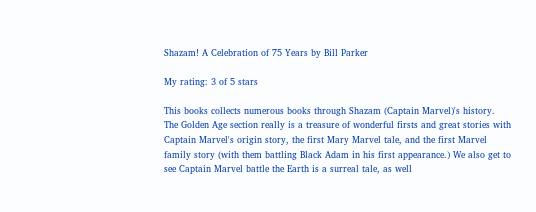Shazam! A Celebration of 75 Years by Bill Parker

My rating: 3 of 5 stars

This books collects numerous books through Shazam (Captain Marvel)'s history. The Golden Age section really is a treasure of wonderful firsts and great stories with Captain Marvel's origin story, the first Mary Marvel tale, and the first Marvel family story (with them battling Black Adam in his first appearance.) We also get to see Captain Marvel battle the Earth is a surreal tale, as well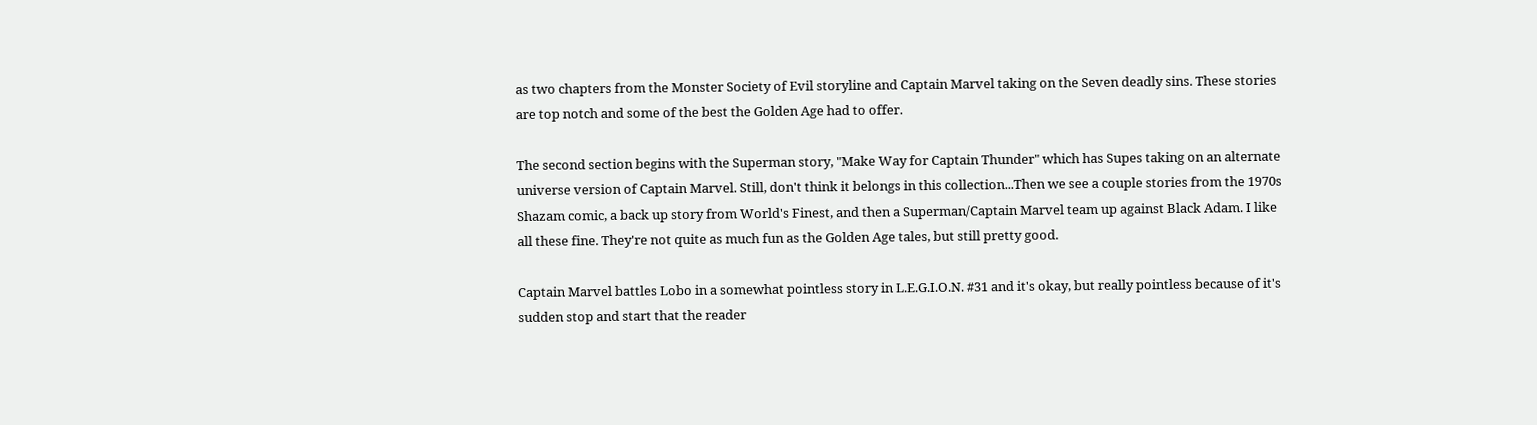as two chapters from the Monster Society of Evil storyline and Captain Marvel taking on the Seven deadly sins. These stories are top notch and some of the best the Golden Age had to offer.

The second section begins with the Superman story, "Make Way for Captain Thunder" which has Supes taking on an alternate universe version of Captain Marvel. Still, don't think it belongs in this collection...Then we see a couple stories from the 1970s Shazam comic, a back up story from World's Finest, and then a Superman/Captain Marvel team up against Black Adam. I like all these fine. They're not quite as much fun as the Golden Age tales, but still pretty good.

Captain Marvel battles Lobo in a somewhat pointless story in L.E.G.I.O.N. #31 and it's okay, but really pointless because of it's sudden stop and start that the reader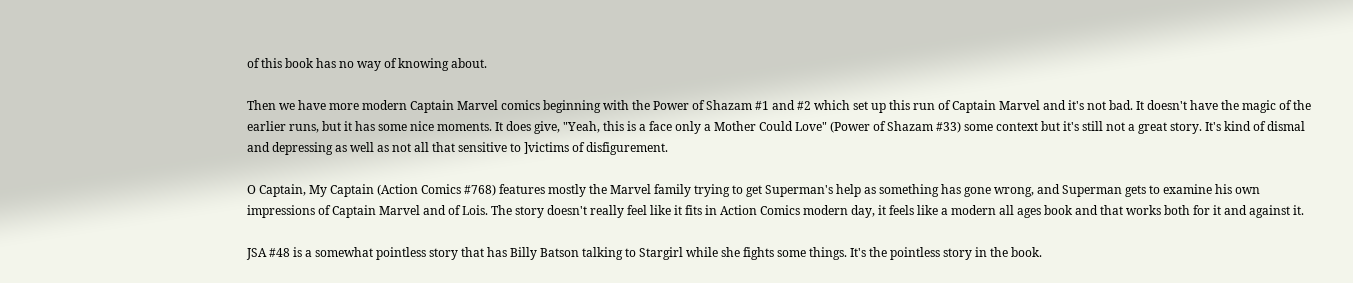of this book has no way of knowing about.

Then we have more modern Captain Marvel comics beginning with the Power of Shazam #1 and #2 which set up this run of Captain Marvel and it's not bad. It doesn't have the magic of the earlier runs, but it has some nice moments. It does give, "Yeah, this is a face only a Mother Could Love" (Power of Shazam #33) some context but it's still not a great story. It's kind of dismal and depressing as well as not all that sensitive to ]victims of disfigurement.

O Captain, My Captain (Action Comics #768) features mostly the Marvel family trying to get Superman's help as something has gone wrong, and Superman gets to examine his own impressions of Captain Marvel and of Lois. The story doesn't really feel like it fits in Action Comics modern day, it feels like a modern all ages book and that works both for it and against it.

JSA #48 is a somewhat pointless story that has Billy Batson talking to Stargirl while she fights some things. It's the pointless story in the book.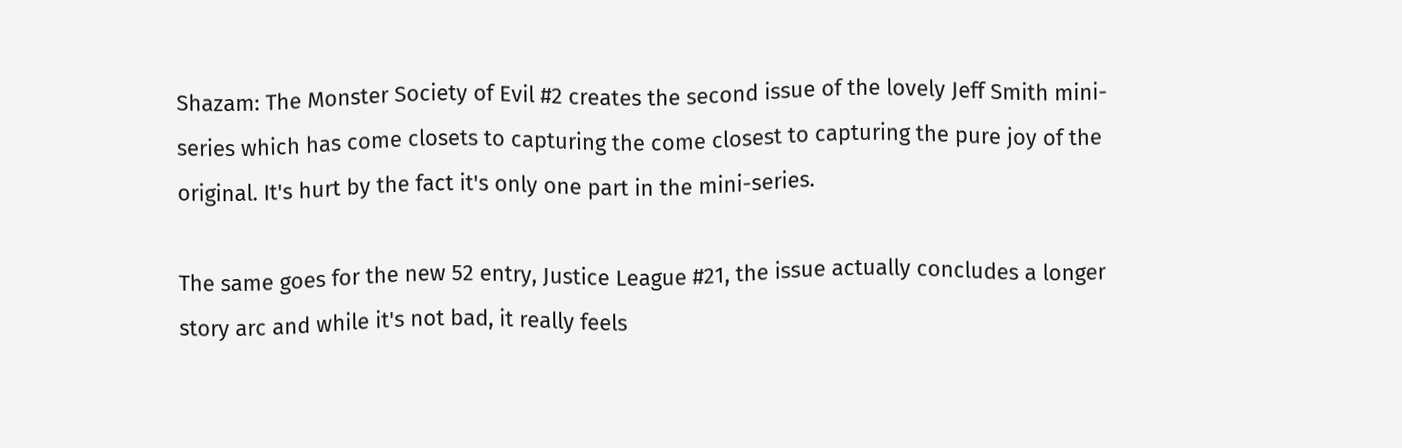Shazam: The Monster Society of Evil #2 creates the second issue of the lovely Jeff Smith mini-series which has come closets to capturing the come closest to capturing the pure joy of the original. It's hurt by the fact it's only one part in the mini-series.

The same goes for the new 52 entry, Justice League #21, the issue actually concludes a longer story arc and while it's not bad, it really feels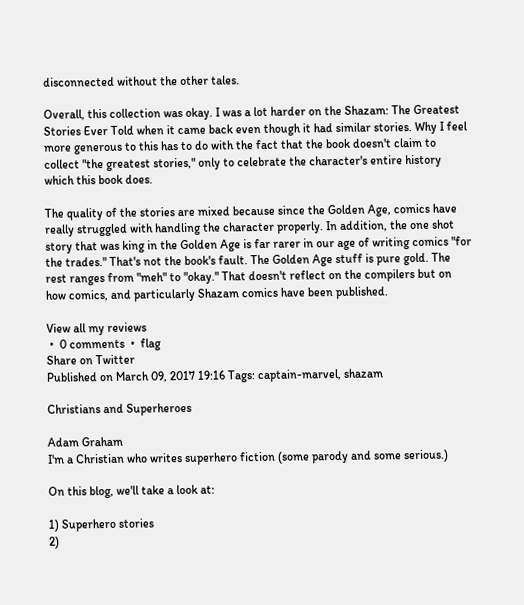disconnected without the other tales.

Overall, this collection was okay. I was a lot harder on the Shazam: The Greatest Stories Ever Told when it came back even though it had similar stories. Why I feel more generous to this has to do with the fact that the book doesn't claim to collect "the greatest stories," only to celebrate the character's entire history which this book does.

The quality of the stories are mixed because since the Golden Age, comics have really struggled with handling the character properly. In addition, the one shot story that was king in the Golden Age is far rarer in our age of writing comics "for the trades." That's not the book's fault. The Golden Age stuff is pure gold. The rest ranges from "meh" to "okay." That doesn't reflect on the compilers but on how comics, and particularly Shazam comics have been published.

View all my reviews
 •  0 comments  •  flag
Share on Twitter
Published on March 09, 2017 19:16 Tags: captain-marvel, shazam

Christians and Superheroes

Adam Graham
I'm a Christian who writes superhero fiction (some parody and some serious.)

On this blog, we'll take a look at:

1) Superhero stories
2)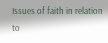Issues of faith in relation to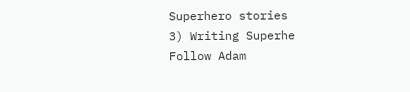Superhero stories
3) Writing Superhe
Follow Adam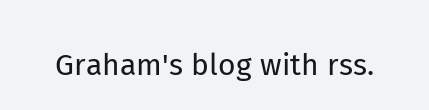Graham's blog with rss.